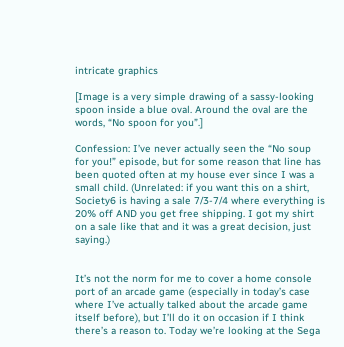intricate graphics

[Image is a very simple drawing of a sassy-looking spoon inside a blue oval. Around the oval are the words, “No spoon for you”.]

Confession: I’ve never actually seen the “No soup for you!” episode, but for some reason that line has been quoted often at my house ever since I was a small child. (Unrelated: if you want this on a shirt, Society6 is having a sale 7/3-7/4 where everything is 20% off AND you get free shipping. I got my shirt on a sale like that and it was a great decision, just saying.)


It’s not the norm for me to cover a home console port of an arcade game (especially in today’s case where I’ve actually talked about the arcade game itself before), but I’ll do it on occasion if I think there’s a reason to. Today we’re looking at the Sega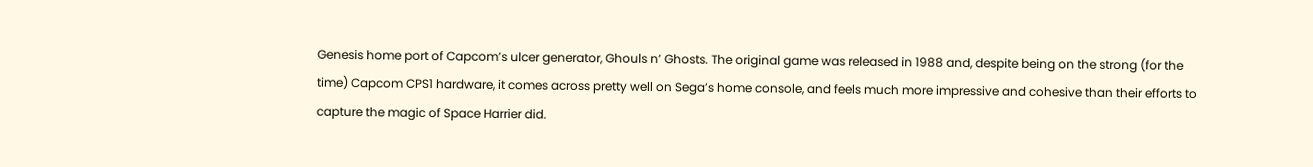Genesis home port of Capcom’s ulcer generator, Ghouls n’ Ghosts. The original game was released in 1988 and, despite being on the strong (for the time) Capcom CPS1 hardware, it comes across pretty well on Sega’s home console, and feels much more impressive and cohesive than their efforts to capture the magic of Space Harrier did.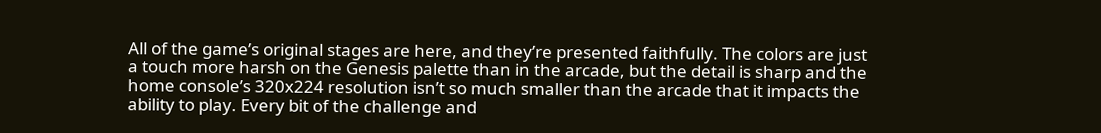All of the game’s original stages are here, and they’re presented faithfully. The colors are just a touch more harsh on the Genesis palette than in the arcade, but the detail is sharp and the home console’s 320x224 resolution isn’t so much smaller than the arcade that it impacts the ability to play. Every bit of the challenge and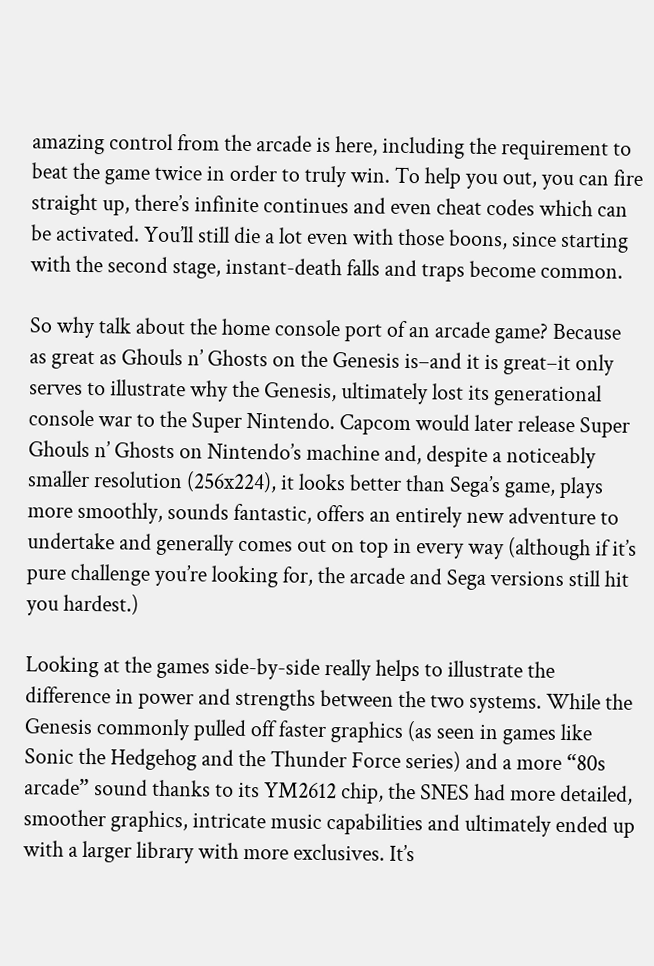amazing control from the arcade is here, including the requirement to beat the game twice in order to truly win. To help you out, you can fire straight up, there’s infinite continues and even cheat codes which can be activated. You’ll still die a lot even with those boons, since starting with the second stage, instant-death falls and traps become common.

So why talk about the home console port of an arcade game? Because as great as Ghouls n’ Ghosts on the Genesis is–and it is great–it only serves to illustrate why the Genesis, ultimately lost its generational console war to the Super Nintendo. Capcom would later release Super Ghouls n’ Ghosts on Nintendo’s machine and, despite a noticeably smaller resolution (256x224), it looks better than Sega’s game, plays more smoothly, sounds fantastic, offers an entirely new adventure to undertake and generally comes out on top in every way (although if it’s pure challenge you’re looking for, the arcade and Sega versions still hit you hardest.)

Looking at the games side-by-side really helps to illustrate the difference in power and strengths between the two systems. While the Genesis commonly pulled off faster graphics (as seen in games like Sonic the Hedgehog and the Thunder Force series) and a more “80s arcade” sound thanks to its YM2612 chip, the SNES had more detailed, smoother graphics, intricate music capabilities and ultimately ended up with a larger library with more exclusives. It’s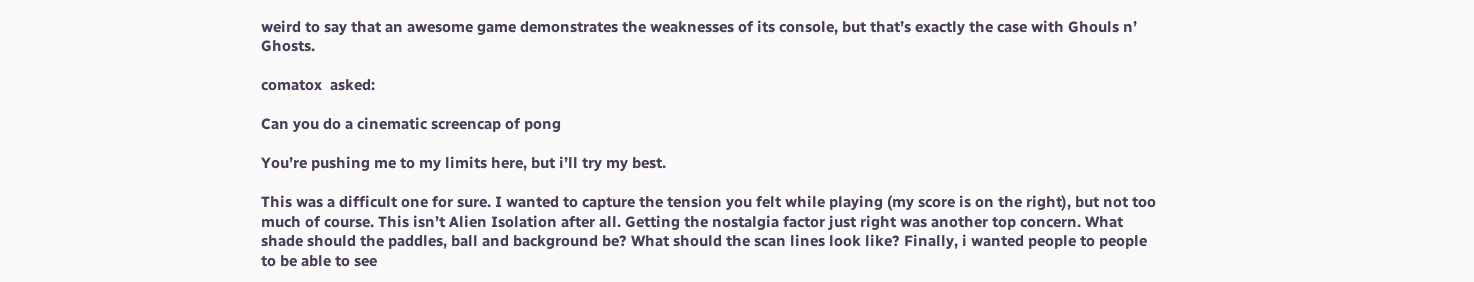weird to say that an awesome game demonstrates the weaknesses of its console, but that’s exactly the case with Ghouls n’ Ghosts.

comatox  asked:

Can you do a cinematic screencap of pong

You’re pushing me to my limits here, but i’ll try my best.

This was a difficult one for sure. I wanted to capture the tension you felt while playing (my score is on the right), but not too much of course. This isn’t Alien Isolation after all. Getting the nostalgia factor just right was another top concern. What shade should the paddles, ball and background be? What should the scan lines look like? Finally, i wanted people to people to be able to see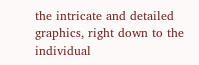the intricate and detailed graphics, right down to the individual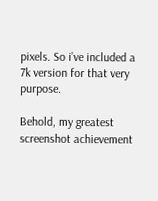pixels. So i’ve included a 7k version for that very purpose.

Behold, my greatest screenshot achievement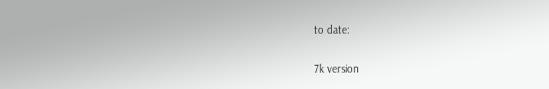to date:

7k version